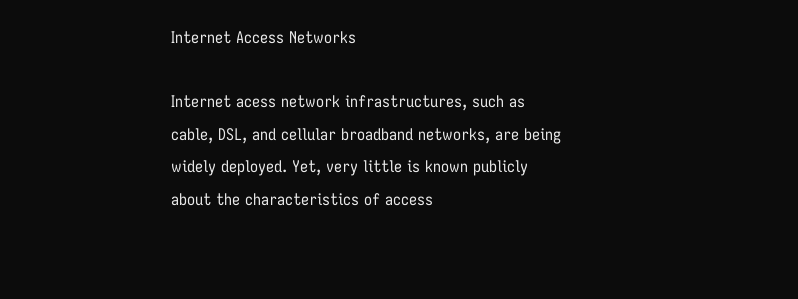Internet Access Networks

Internet acess network infrastructures, such as cable, DSL, and cellular broadband networks, are being widely deployed. Yet, very little is known publicly about the characteristics of access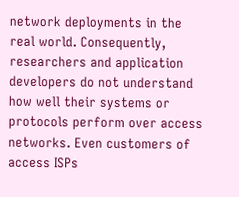network deployments in the real world. Consequently, researchers and application developers do not understand how well their systems or protocols perform over access networks. Even customers of access ISPs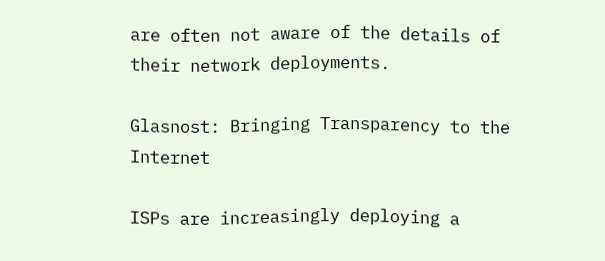are often not aware of the details of their network deployments.

Glasnost: Bringing Transparency to the Internet

ISPs are increasingly deploying a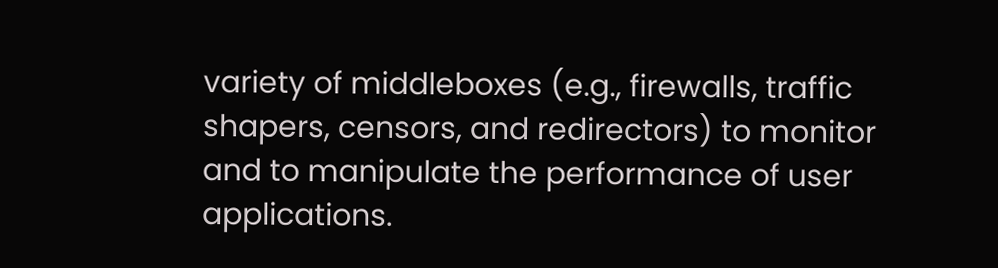variety of middleboxes (e.g., firewalls, traffic shapers, censors, and redirectors) to monitor and to manipulate the performance of user applications.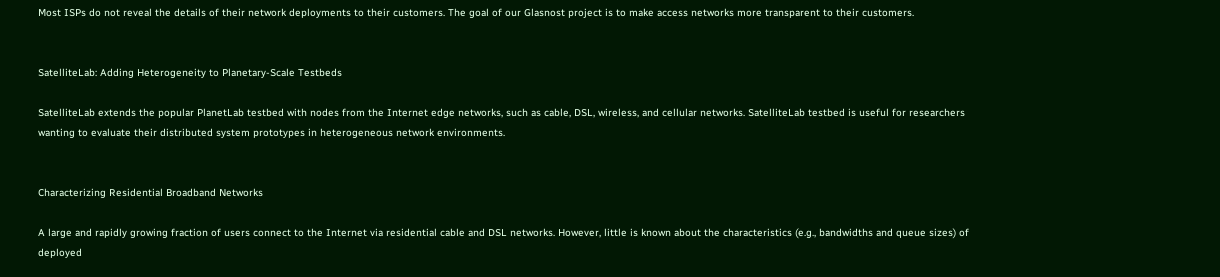Most ISPs do not reveal the details of their network deployments to their customers. The goal of our Glasnost project is to make access networks more transparent to their customers.


SatelliteLab: Adding Heterogeneity to Planetary-Scale Testbeds

SatelliteLab extends the popular PlanetLab testbed with nodes from the Internet edge networks, such as cable, DSL, wireless, and cellular networks. SatelliteLab testbed is useful for researchers wanting to evaluate their distributed system prototypes in heterogeneous network environments.


Characterizing Residential Broadband Networks

A large and rapidly growing fraction of users connect to the Internet via residential cable and DSL networks. However, little is known about the characteristics (e.g., bandwidths and queue sizes) of deployed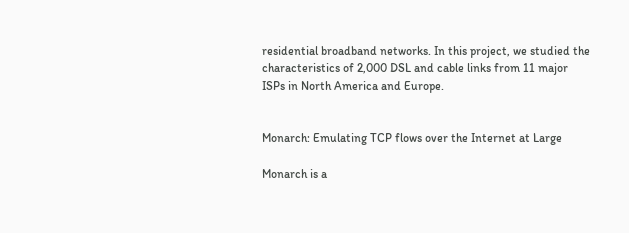residential broadband networks. In this project, we studied the characteristics of 2,000 DSL and cable links from 11 major ISPs in North America and Europe.


Monarch: Emulating TCP flows over the Internet at Large

Monarch is a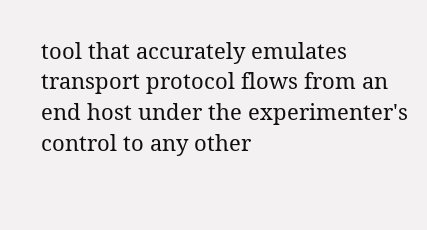tool that accurately emulates transport protocol flows from an end host under the experimenter's control to any other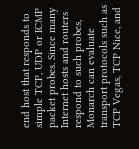end host that responds to simple TCP, UDP or ICMP packet probes. Since many Internet hosts and routers respond to such probes, Monarch can evaluate transport protocols such as TCP Vegas, TCP Nice, and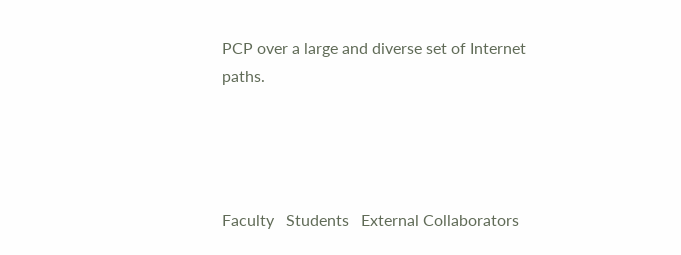PCP over a large and diverse set of Internet paths.




Faculty   Students   External Collaborators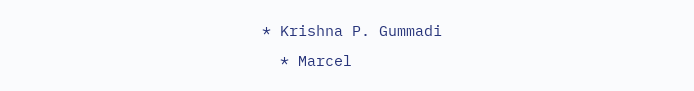* Krishna P. Gummadi
  * Marcel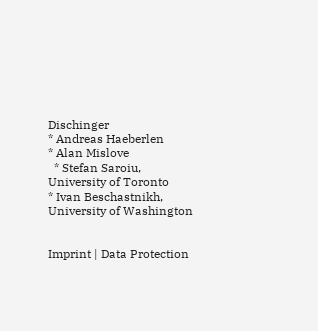Dischinger
* Andreas Haeberlen
* Alan Mislove
  * Stefan Saroiu, University of Toronto
* Ivan Beschastnikh, University of Washington


Imprint | Data Protection